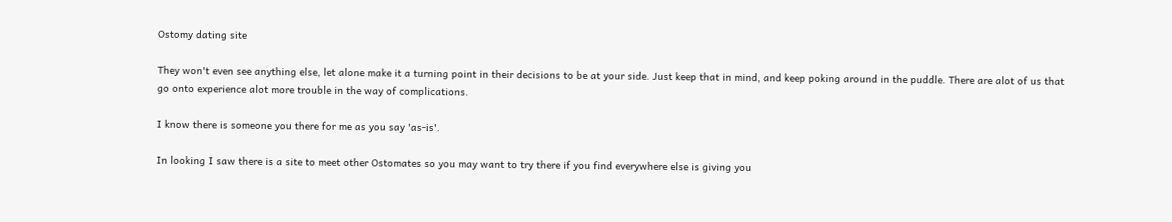Ostomy dating site

They won't even see anything else, let alone make it a turning point in their decisions to be at your side. Just keep that in mind, and keep poking around in the puddle. There are alot of us that go onto experience alot more trouble in the way of complications.

I know there is someone you there for me as you say 'as-is'.

In looking I saw there is a site to meet other Ostomates so you may want to try there if you find everywhere else is giving you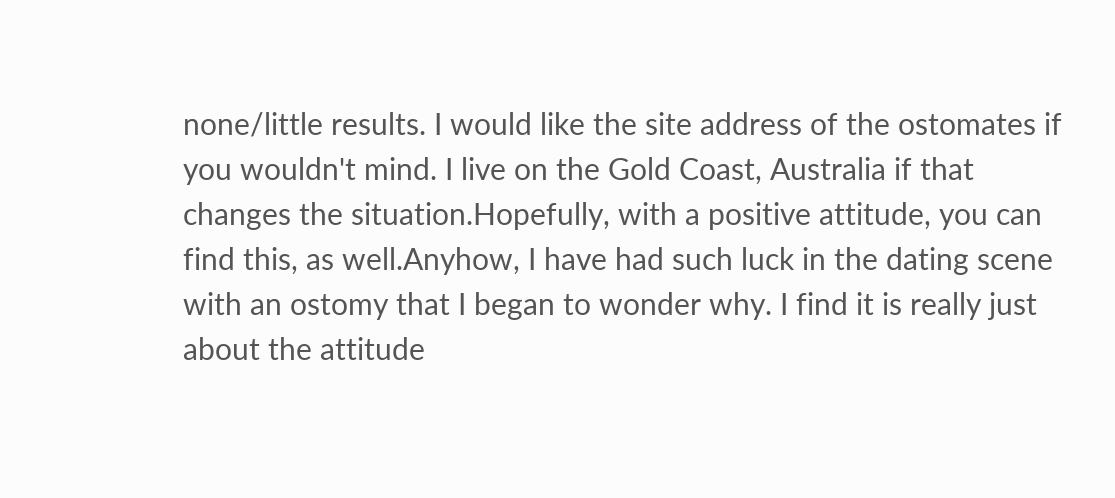none/little results. I would like the site address of the ostomates if you wouldn't mind. I live on the Gold Coast, Australia if that changes the situation.Hopefully, with a positive attitude, you can find this, as well.Anyhow, I have had such luck in the dating scene with an ostomy that I began to wonder why. I find it is really just about the attitude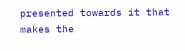presented towards it that makes the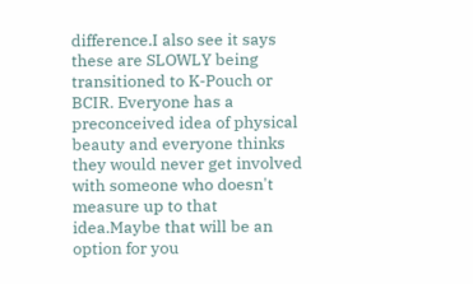difference.I also see it says these are SLOWLY being transitioned to K-Pouch or BCIR. Everyone has a preconceived idea of physical beauty and everyone thinks they would never get involved with someone who doesn't measure up to that idea.Maybe that will be an option for you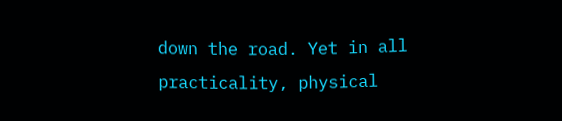down the road. Yet in all practicality, physical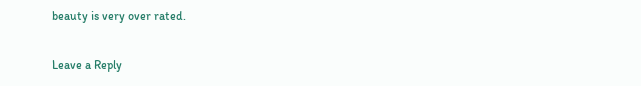beauty is very over rated.

Leave a Reply